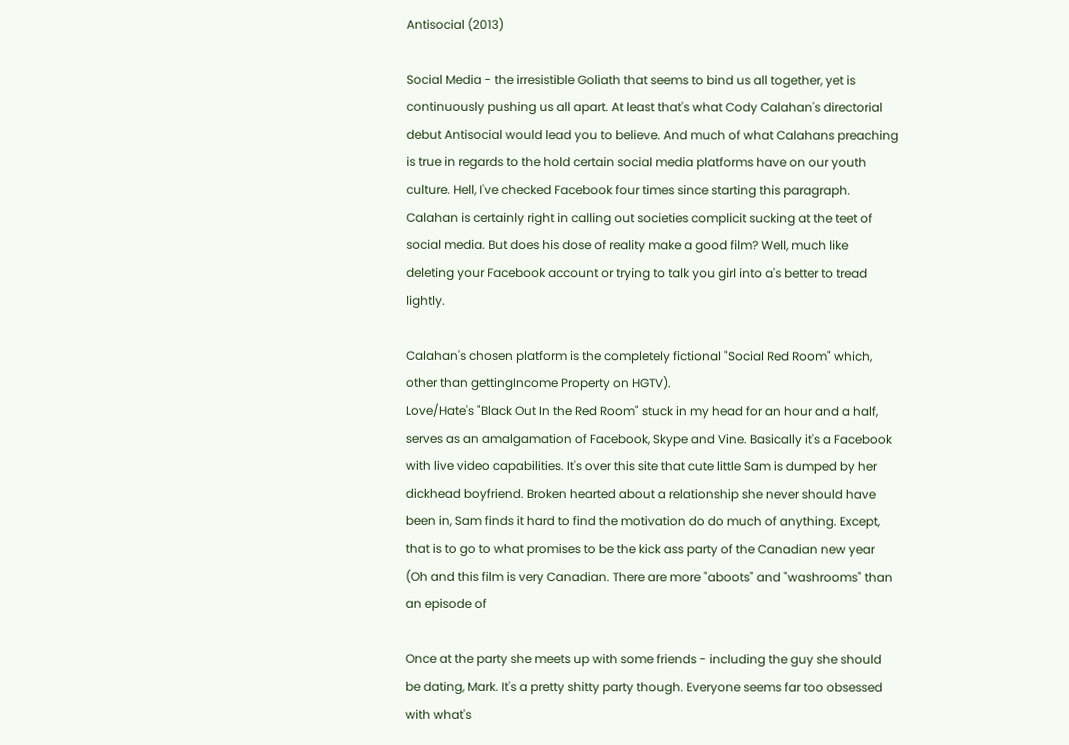Antisocial (2013)

Social Media - the irresistible Goliath that seems to bind us all together, yet is continuously pushing us all apart. At least that's what Cody Calahan's directorial debut Antisocial would lead you to believe. And much of what Calahans preaching is true in regards to the hold certain social media platforms have on our youth culture. Hell, I've checked Facebook four times since starting this paragraph. Calahan is certainly right in calling out societies complicit sucking at the teet of social media. But does his dose of reality make a good film? Well, much like deleting your Facebook account or trying to talk you girl into a's better to tread lightly.

Calahan's chosen platform is the completely fictional "Social Red Room" which, other than gettingIncome Property on HGTV).
Love/Hate's "Black Out In the Red Room" stuck in my head for an hour and a half, serves as an amalgamation of Facebook, Skype and Vine. Basically it's a Facebook with live video capabilities. It's over this site that cute little Sam is dumped by her dickhead boyfriend. Broken hearted about a relationship she never should have been in, Sam finds it hard to find the motivation do do much of anything. Except, that is to go to what promises to be the kick ass party of the Canadian new year (Oh and this film is very Canadian. There are more "aboots" and "washrooms" than an episode of

Once at the party she meets up with some friends - including the guy she should be dating, Mark. It's a pretty shitty party though. Everyone seems far too obsessed with what's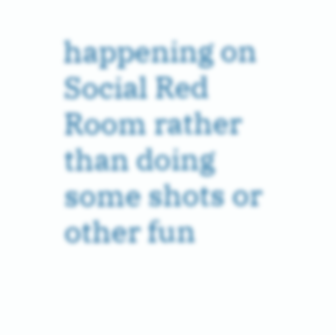happening on Social Red Room rather than doing some shots or other fun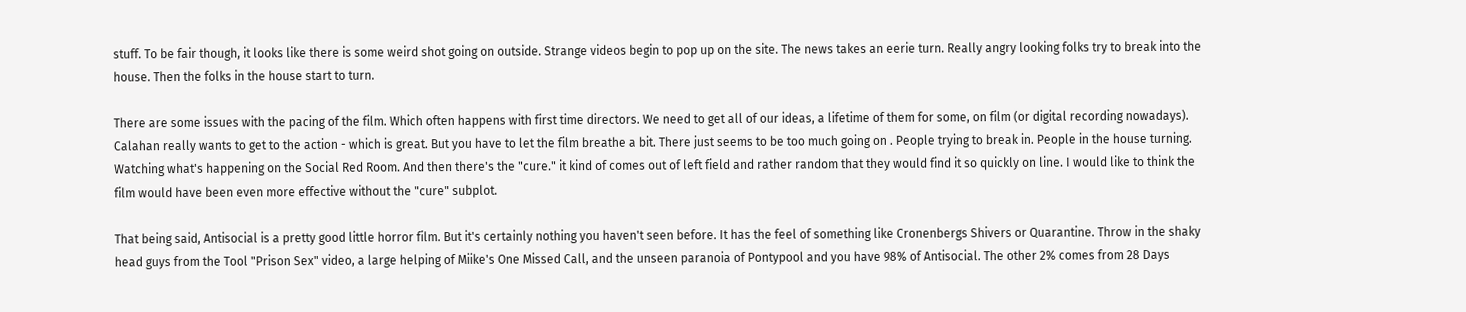stuff. To be fair though, it looks like there is some weird shot going on outside. Strange videos begin to pop up on the site. The news takes an eerie turn. Really angry looking folks try to break into the house. Then the folks in the house start to turn.

There are some issues with the pacing of the film. Which often happens with first time directors. We need to get all of our ideas, a lifetime of them for some, on film (or digital recording nowadays). Calahan really wants to get to the action - which is great. But you have to let the film breathe a bit. There just seems to be too much going on . People trying to break in. People in the house turning. Watching what's happening on the Social Red Room. And then there's the "cure." it kind of comes out of left field and rather random that they would find it so quickly on line. I would like to think the film would have been even more effective without the "cure" subplot.

That being said, Antisocial is a pretty good little horror film. But it's certainly nothing you haven't seen before. It has the feel of something like Cronenbergs Shivers or Quarantine. Throw in the shaky head guys from the Tool "Prison Sex" video, a large helping of Miike's One Missed Call, and the unseen paranoia of Pontypool and you have 98% of Antisocial. The other 2% comes from 28 Days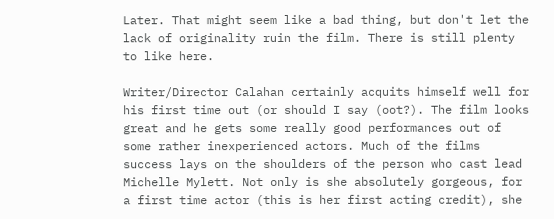Later. That might seem like a bad thing, but don't let the lack of originality ruin the film. There is still plenty to like here.

Writer/Director Calahan certainly acquits himself well for his first time out (or should I say (oot?). The film looks great and he gets some really good performances out of some rather inexperienced actors. Much of the films success lays on the shoulders of the person who cast lead Michelle Mylett. Not only is she absolutely gorgeous, for a first time actor (this is her first acting credit), she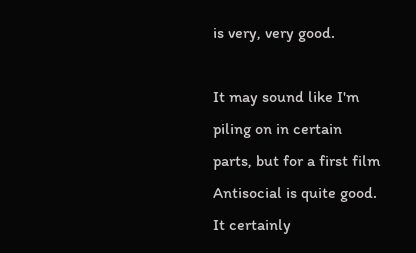is very, very good.

It may sound like I'm piling on in certain parts, but for a first film Antisocial is quite good. It certainly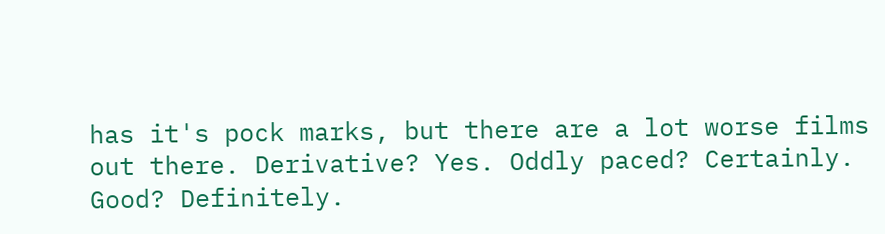has it's pock marks, but there are a lot worse films out there. Derivative? Yes. Oddly paced? Certainly. Good? Definitely.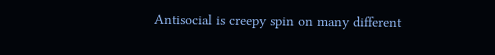Antisocial is creepy spin on many different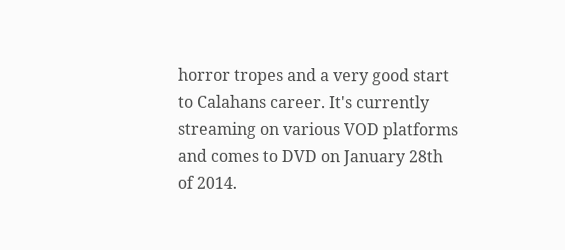horror tropes and a very good start to Calahans career. It's currently streaming on various VOD platforms and comes to DVD on January 28th of 2014.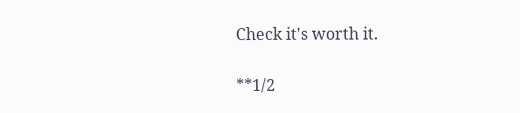Check it's worth it.

**1/2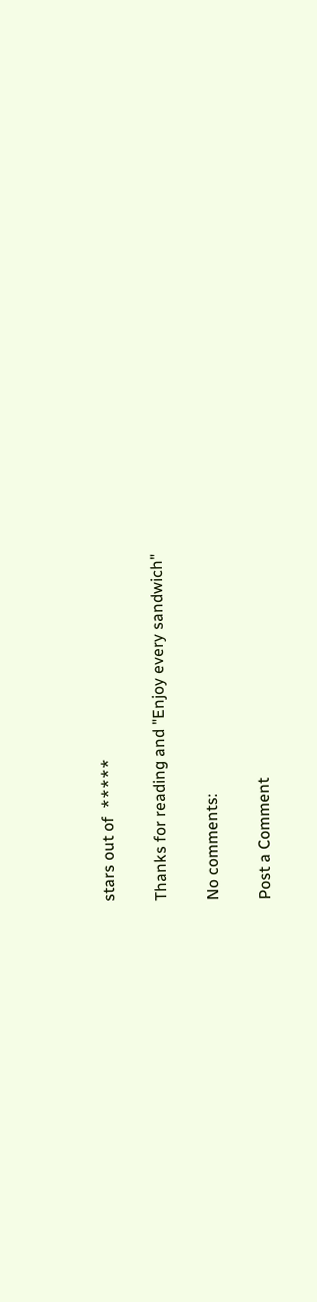stars out of  *****

Thanks for reading and "Enjoy every sandwich"

No comments:

Post a Comment